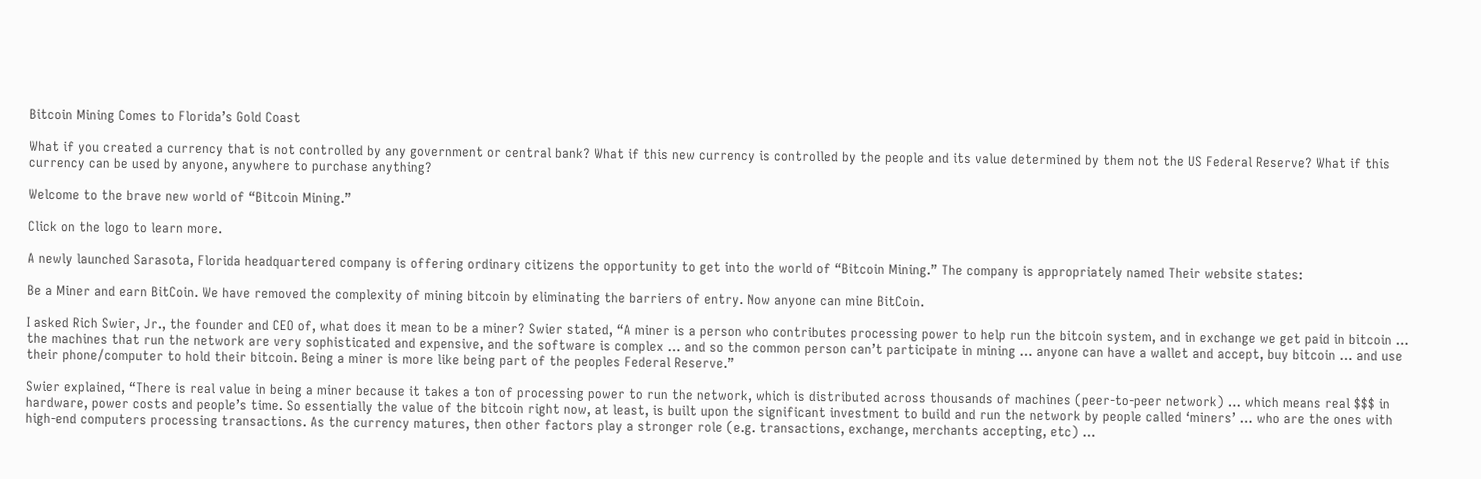Bitcoin Mining Comes to Florida’s Gold Coast

What if you created a currency that is not controlled by any government or central bank? What if this new currency is controlled by the people and its value determined by them not the US Federal Reserve? What if this currency can be used by anyone, anywhere to purchase anything?

Welcome to the brave new world of “Bitcoin Mining.”

Click on the logo to learn more.

A newly launched Sarasota, Florida headquartered company is offering ordinary citizens the opportunity to get into the world of “Bitcoin Mining.” The company is appropriately named Their website states:

Be a Miner and earn BitCoin. We have removed the complexity of mining bitcoin by eliminating the barriers of entry. Now anyone can mine BitCoin.

I asked Rich Swier, Jr., the founder and CEO of, what does it mean to be a miner? Swier stated, “A miner is a person who contributes processing power to help run the bitcoin system, and in exchange we get paid in bitcoin …  the machines that run the network are very sophisticated and expensive, and the software is complex … and so the common person can’t participate in mining … anyone can have a wallet and accept, buy bitcoin … and use their phone/computer to hold their bitcoin. Being a miner is more like being part of the peoples Federal Reserve.”

Swier explained, “There is real value in being a miner because it takes a ton of processing power to run the network, which is distributed across thousands of machines (peer-to-peer network) … which means real $$$ in hardware, power costs and people’s time. So essentially the value of the bitcoin right now, at least, is built upon the significant investment to build and run the network by people called ‘miners’ … who are the ones with high-end computers processing transactions. As the currency matures, then other factors play a stronger role (e.g. transactions, exchange, merchants accepting, etc) …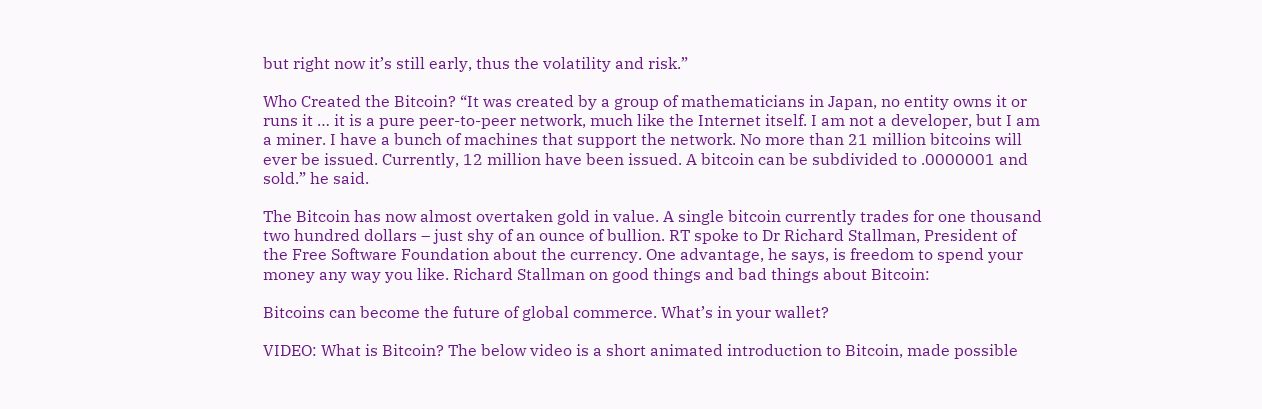but right now it’s still early, thus the volatility and risk.”

Who Created the Bitcoin? “It was created by a group of mathematicians in Japan, no entity owns it or runs it … it is a pure peer-to-peer network, much like the Internet itself. I am not a developer, but I am a miner. I have a bunch of machines that support the network. No more than 21 million bitcoins will ever be issued. Currently, 12 million have been issued. A bitcoin can be subdivided to .0000001 and sold.” he said.

The Bitcoin has now almost overtaken gold in value. A single bitcoin currently trades for one thousand two hundred dollars – just shy of an ounce of bullion. RT spoke to Dr Richard Stallman, President of the Free Software Foundation about the currency. One advantage, he says, is freedom to spend your money any way you like. Richard Stallman on good things and bad things about Bitcoin:

Bitcoins can become the future of global commerce. What’s in your wallet?

VIDEO: What is Bitcoin? The below video is a short animated introduction to Bitcoin, made possible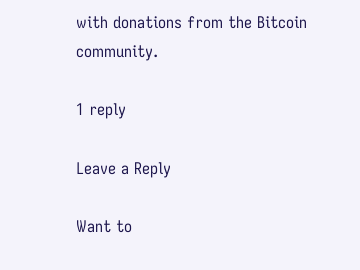with donations from the Bitcoin community.

1 reply

Leave a Reply

Want to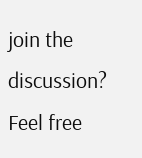join the discussion?
Feel free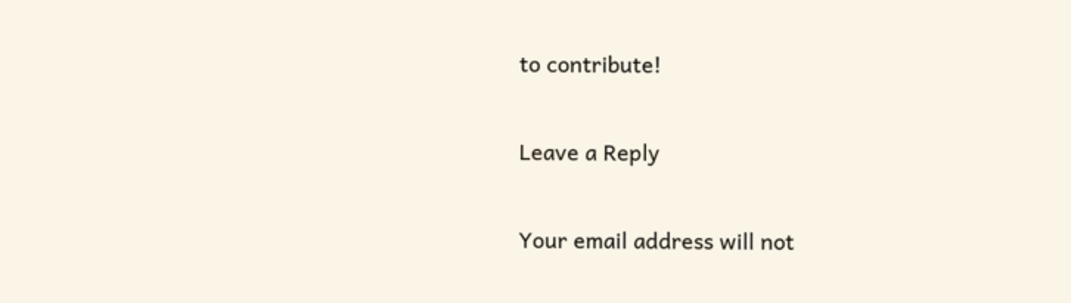to contribute!

Leave a Reply

Your email address will not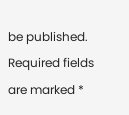be published. Required fields are marked *